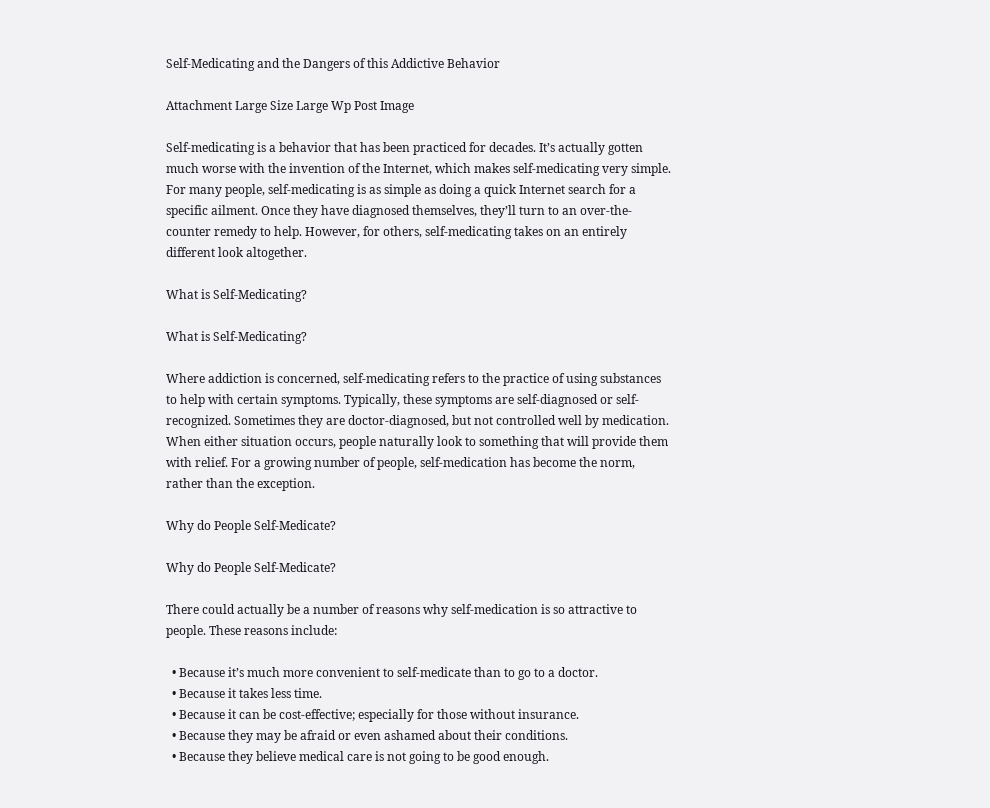Self-Medicating and the Dangers of this Addictive Behavior

Attachment Large Size Large Wp Post Image

Self-medicating is a behavior that has been practiced for decades. It’s actually gotten much worse with the invention of the Internet, which makes self-medicating very simple. For many people, self-medicating is as simple as doing a quick Internet search for a specific ailment. Once they have diagnosed themselves, they’ll turn to an over-the-counter remedy to help. However, for others, self-medicating takes on an entirely different look altogether.

What is Self-Medicating?

What is Self-Medicating?

Where addiction is concerned, self-medicating refers to the practice of using substances to help with certain symptoms. Typically, these symptoms are self-diagnosed or self-recognized. Sometimes they are doctor-diagnosed, but not controlled well by medication. When either situation occurs, people naturally look to something that will provide them with relief. For a growing number of people, self-medication has become the norm, rather than the exception.

Why do People Self-Medicate?

Why do People Self-Medicate?

There could actually be a number of reasons why self-medication is so attractive to people. These reasons include:

  • Because it’s much more convenient to self-medicate than to go to a doctor.
  • Because it takes less time.
  • Because it can be cost-effective; especially for those without insurance.
  • Because they may be afraid or even ashamed about their conditions.
  • Because they believe medical care is not going to be good enough.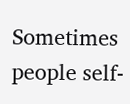Sometimes people self-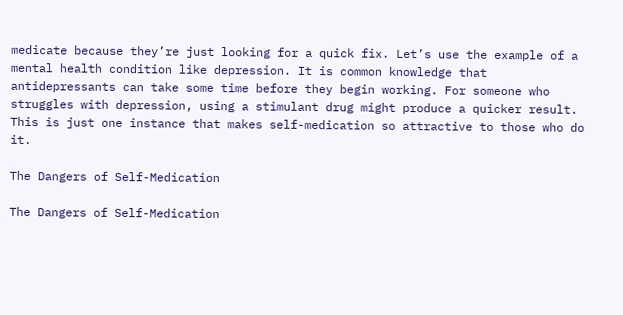medicate because they’re just looking for a quick fix. Let’s use the example of a mental health condition like depression. It is common knowledge that antidepressants can take some time before they begin working. For someone who struggles with depression, using a stimulant drug might produce a quicker result. This is just one instance that makes self-medication so attractive to those who do it.

The Dangers of Self-Medication

The Dangers of Self-Medication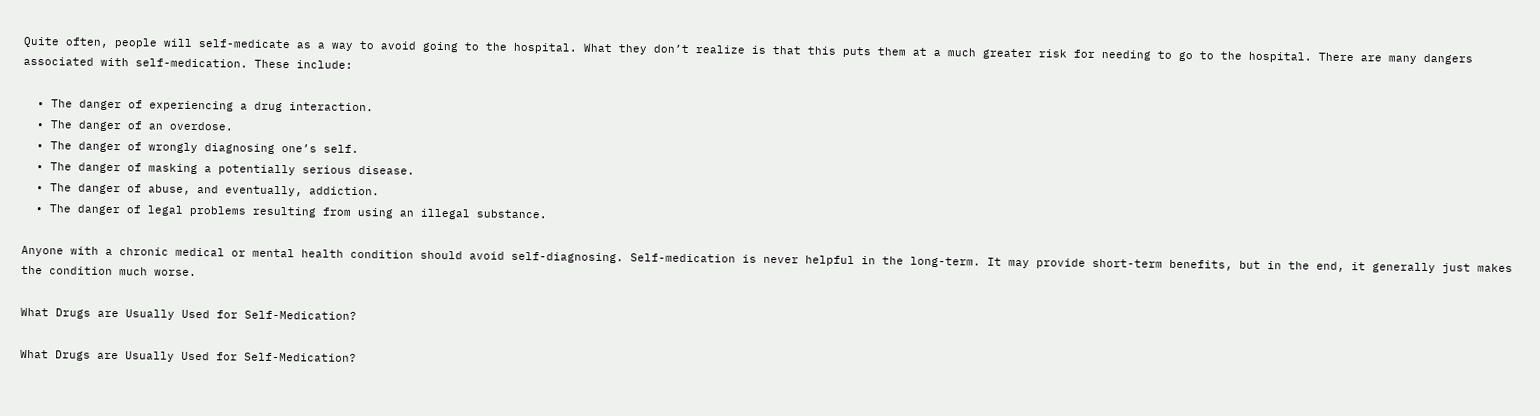Quite often, people will self-medicate as a way to avoid going to the hospital. What they don’t realize is that this puts them at a much greater risk for needing to go to the hospital. There are many dangers associated with self-medication. These include:

  • The danger of experiencing a drug interaction.
  • The danger of an overdose.
  • The danger of wrongly diagnosing one’s self.
  • The danger of masking a potentially serious disease.
  • The danger of abuse, and eventually, addiction.
  • The danger of legal problems resulting from using an illegal substance.

Anyone with a chronic medical or mental health condition should avoid self-diagnosing. Self-medication is never helpful in the long-term. It may provide short-term benefits, but in the end, it generally just makes the condition much worse.

What Drugs are Usually Used for Self-Medication?

What Drugs are Usually Used for Self-Medication?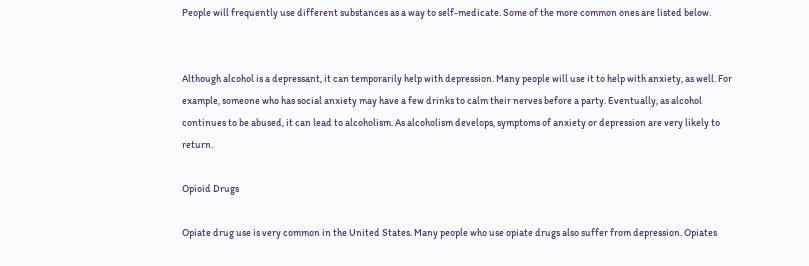People will frequently use different substances as a way to self-medicate. Some of the more common ones are listed below.


Although alcohol is a depressant, it can temporarily help with depression. Many people will use it to help with anxiety, as well. For example, someone who has social anxiety may have a few drinks to calm their nerves before a party. Eventually, as alcohol continues to be abused, it can lead to alcoholism. As alcoholism develops, symptoms of anxiety or depression are very likely to return.

Opioid Drugs

Opiate drug use is very common in the United States. Many people who use opiate drugs also suffer from depression. Opiates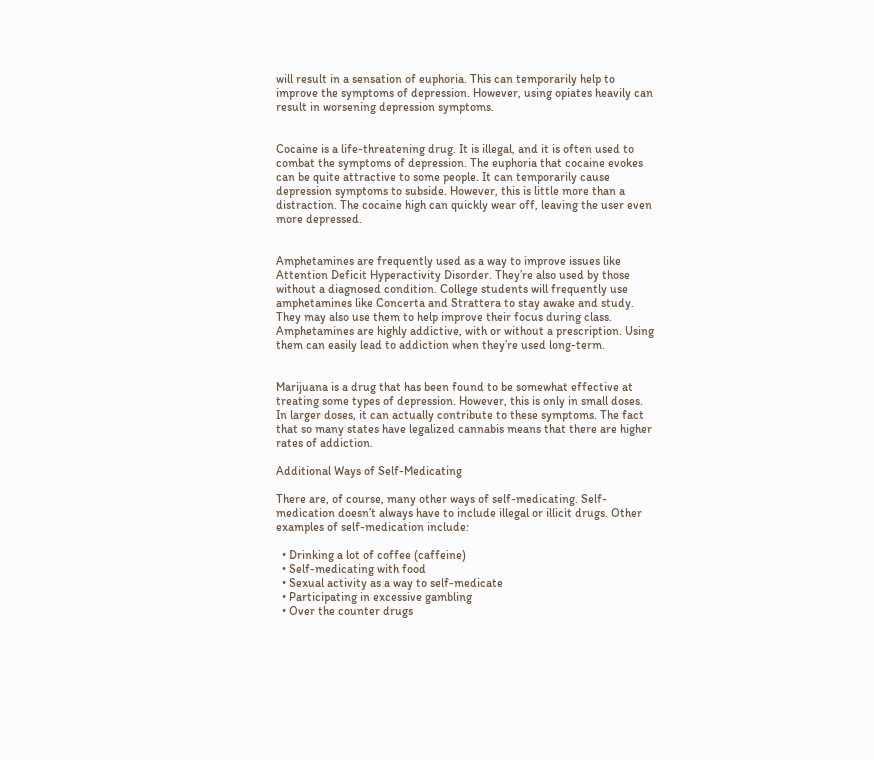will result in a sensation of euphoria. This can temporarily help to improve the symptoms of depression. However, using opiates heavily can result in worsening depression symptoms.


Cocaine is a life-threatening drug. It is illegal, and it is often used to combat the symptoms of depression. The euphoria that cocaine evokes can be quite attractive to some people. It can temporarily cause depression symptoms to subside. However, this is little more than a distraction. The cocaine high can quickly wear off, leaving the user even more depressed.


Amphetamines are frequently used as a way to improve issues like Attention Deficit Hyperactivity Disorder. They’re also used by those without a diagnosed condition. College students will frequently use amphetamines like Concerta and Strattera to stay awake and study. They may also use them to help improve their focus during class. Amphetamines are highly addictive, with or without a prescription. Using them can easily lead to addiction when they’re used long-term.


Marijuana is a drug that has been found to be somewhat effective at treating some types of depression. However, this is only in small doses. In larger doses, it can actually contribute to these symptoms. The fact that so many states have legalized cannabis means that there are higher rates of addiction.

Additional Ways of Self-Medicating

There are, of course, many other ways of self-medicating. Self-medication doesn’t always have to include illegal or illicit drugs. Other examples of self-medication include:

  • Drinking a lot of coffee (caffeine)
  • Self-medicating with food
  • Sexual activity as a way to self-medicate
  • Participating in excessive gambling
  • Over the counter drugs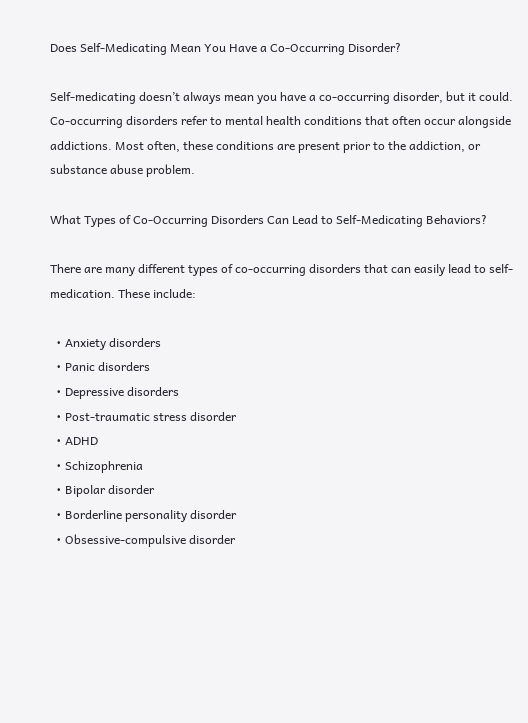Does Self-Medicating Mean You Have a Co-Occurring Disorder?

Self-medicating doesn’t always mean you have a co-occurring disorder, but it could. Co-occurring disorders refer to mental health conditions that often occur alongside addictions. Most often, these conditions are present prior to the addiction, or substance abuse problem.

What Types of Co-Occurring Disorders Can Lead to Self-Medicating Behaviors?

There are many different types of co-occurring disorders that can easily lead to self-medication. These include:

  • Anxiety disorders
  • Panic disorders
  • Depressive disorders
  • Post-traumatic stress disorder
  • ADHD
  • Schizophrenia
  • Bipolar disorder
  • Borderline personality disorder
  • Obsessive-compulsive disorder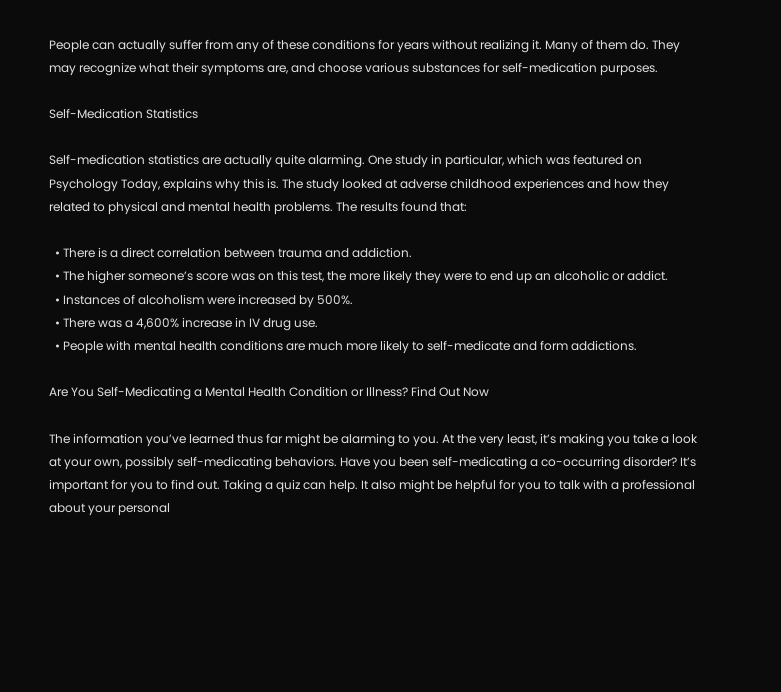People can actually suffer from any of these conditions for years without realizing it. Many of them do. They may recognize what their symptoms are, and choose various substances for self-medication purposes.

Self-Medication Statistics

Self-medication statistics are actually quite alarming. One study in particular, which was featured on Psychology Today, explains why this is. The study looked at adverse childhood experiences and how they related to physical and mental health problems. The results found that:

  • There is a direct correlation between trauma and addiction.
  • The higher someone’s score was on this test, the more likely they were to end up an alcoholic or addict.
  • Instances of alcoholism were increased by 500%.
  • There was a 4,600% increase in IV drug use.
  • People with mental health conditions are much more likely to self-medicate and form addictions.

Are You Self-Medicating a Mental Health Condition or Illness? Find Out Now

The information you’ve learned thus far might be alarming to you. At the very least, it’s making you take a look at your own, possibly self-medicating behaviors. Have you been self-medicating a co-occurring disorder? It’s important for you to find out. Taking a quiz can help. It also might be helpful for you to talk with a professional about your personal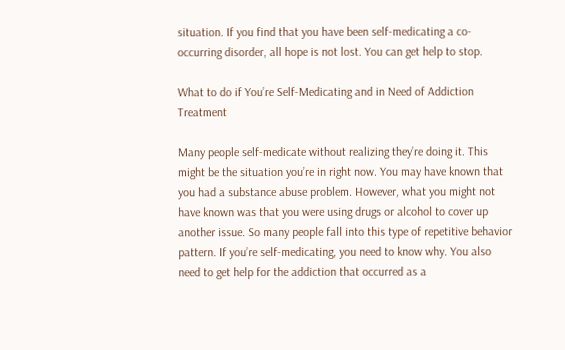situation. If you find that you have been self-medicating a co-occurring disorder, all hope is not lost. You can get help to stop.

What to do if You’re Self-Medicating and in Need of Addiction Treatment

Many people self-medicate without realizing they’re doing it. This might be the situation you’re in right now. You may have known that you had a substance abuse problem. However, what you might not have known was that you were using drugs or alcohol to cover up another issue. So many people fall into this type of repetitive behavior pattern. If you’re self-medicating, you need to know why. You also need to get help for the addiction that occurred as a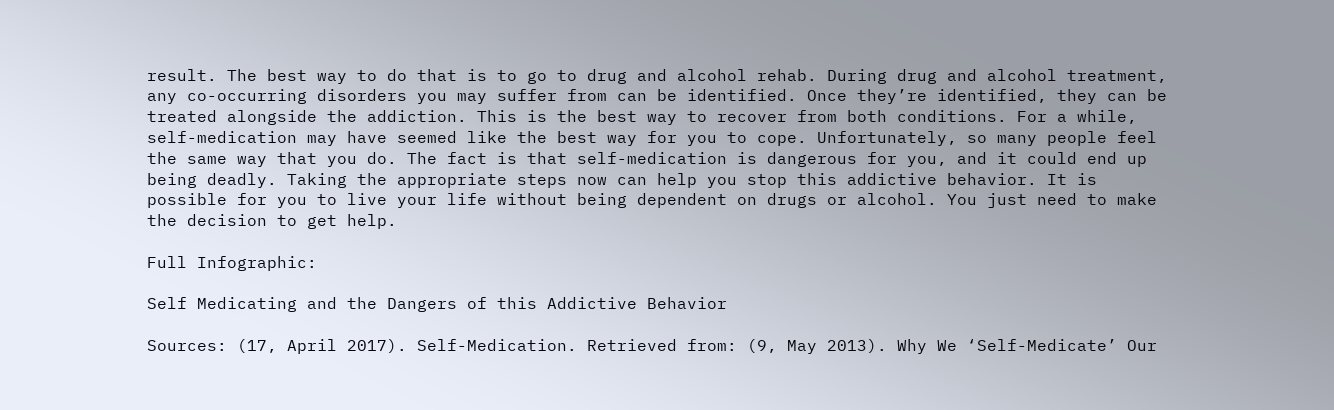result. The best way to do that is to go to drug and alcohol rehab. During drug and alcohol treatment, any co-occurring disorders you may suffer from can be identified. Once they’re identified, they can be treated alongside the addiction. This is the best way to recover from both conditions. For a while, self-medication may have seemed like the best way for you to cope. Unfortunately, so many people feel the same way that you do. The fact is that self-medication is dangerous for you, and it could end up being deadly. Taking the appropriate steps now can help you stop this addictive behavior. It is possible for you to live your life without being dependent on drugs or alcohol. You just need to make the decision to get help.

Full Infographic:

Self Medicating and the Dangers of this Addictive Behavior

Sources: (17, April 2017). Self-Medication. Retrieved from: (9, May 2013). Why We ‘Self-Medicate’ Our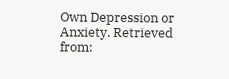Own Depression or Anxiety. Retrieved from: